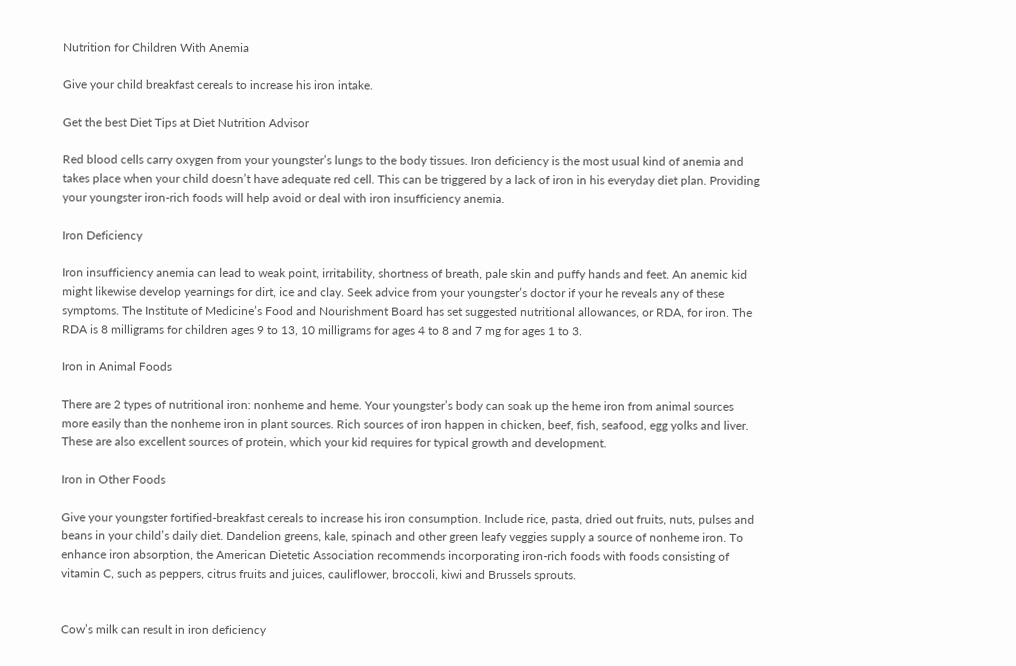Nutrition for Children With Anemia

Give your child breakfast cereals to increase his iron intake.

Get the best Diet Tips at Diet Nutrition Advisor

Red blood cells carry oxygen from your youngster’s lungs to the body tissues. Iron deficiency is the most usual kind of anemia and takes place when your child doesn’t have adequate red cell. This can be triggered by a lack of iron in his everyday diet plan. Providing your youngster iron-rich foods will help avoid or deal with iron insufficiency anemia.

Iron Deficiency

Iron insufficiency anemia can lead to weak point, irritability, shortness of breath, pale skin and puffy hands and feet. An anemic kid might likewise develop yearnings for dirt, ice and clay. Seek advice from your youngster’s doctor if your he reveals any of these symptoms. The Institute of Medicine’s Food and Nourishment Board has set suggested nutritional allowances, or RDA, for iron. The RDA is 8 milligrams for children ages 9 to 13, 10 milligrams for ages 4 to 8 and 7 mg for ages 1 to 3.

Iron in Animal Foods

There are 2 types of nutritional iron: nonheme and heme. Your youngster’s body can soak up the heme iron from animal sources more easily than the nonheme iron in plant sources. Rich sources of iron happen in chicken, beef, fish, seafood, egg yolks and liver. These are also excellent sources of protein, which your kid requires for typical growth and development.

Iron in Other Foods

Give your youngster fortified-breakfast cereals to increase his iron consumption. Include rice, pasta, dried out fruits, nuts, pulses and beans in your child’s daily diet. Dandelion greens, kale, spinach and other green leafy veggies supply a source of nonheme iron. To enhance iron absorption, the American Dietetic Association recommends incorporating iron-rich foods with foods consisting of vitamin C, such as peppers, citrus fruits and juices, cauliflower, broccoli, kiwi and Brussels sprouts.


Cow’s milk can result in iron deficiency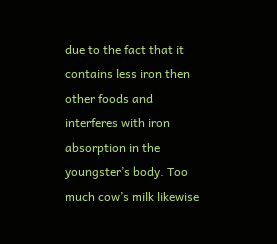due to the fact that it contains less iron then other foods and interferes with iron absorption in the youngster’s body. Too much cow’s milk likewise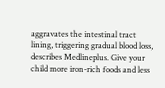aggravates the intestinal tract lining, triggering gradual blood loss, describes Medlineplus. Give your child more iron-rich foods and less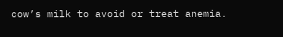cow’s milk to avoid or treat anemia.